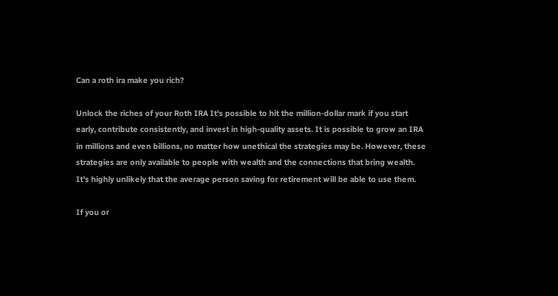Can a roth ira make you rich?

Unlock the riches of your Roth IRA It's possible to hit the million-dollar mark if you start early, contribute consistently, and invest in high-quality assets. It is possible to grow an IRA in millions and even billions, no matter how unethical the strategies may be. However, these strategies are only available to people with wealth and the connections that bring wealth. It's highly unlikely that the average person saving for retirement will be able to use them.

If you or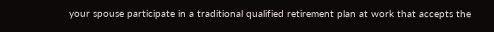your spouse participate in a traditional qualified retirement plan at work that accepts the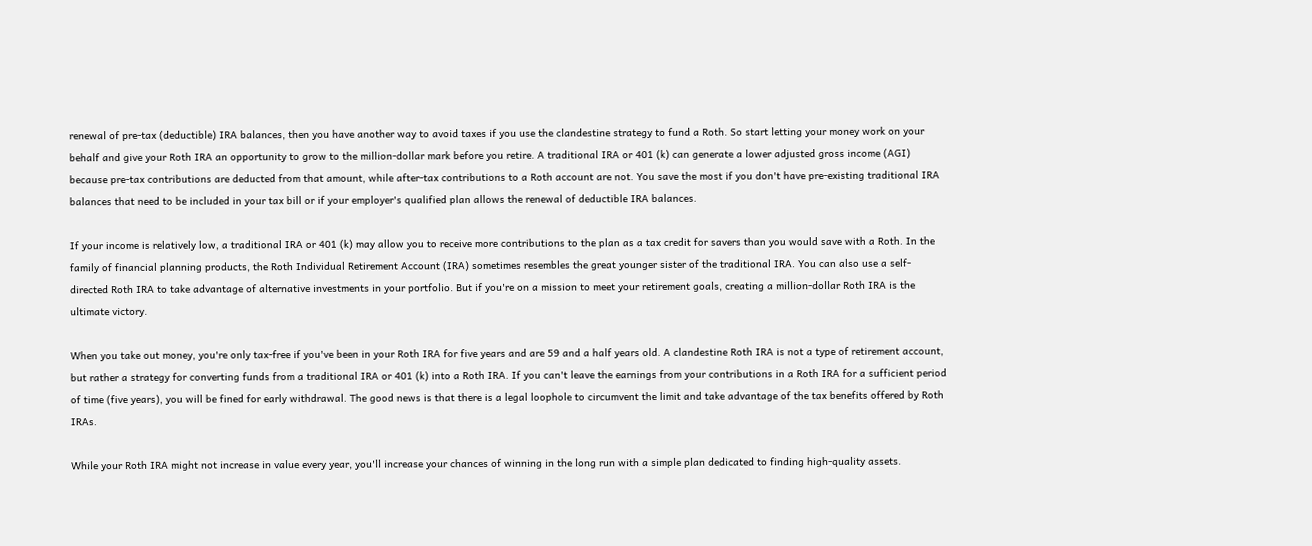renewal of pre-tax (deductible) IRA balances, then you have another way to avoid taxes if you use the clandestine strategy to fund a Roth. So start letting your money work on your behalf and give your Roth IRA an opportunity to grow to the million-dollar mark before you retire. A traditional IRA or 401 (k) can generate a lower adjusted gross income (AGI) because pre-tax contributions are deducted from that amount, while after-tax contributions to a Roth account are not. You save the most if you don't have pre-existing traditional IRA balances that need to be included in your tax bill or if your employer's qualified plan allows the renewal of deductible IRA balances.

If your income is relatively low, a traditional IRA or 401 (k) may allow you to receive more contributions to the plan as a tax credit for savers than you would save with a Roth. In the family of financial planning products, the Roth Individual Retirement Account (IRA) sometimes resembles the great younger sister of the traditional IRA. You can also use a self-directed Roth IRA to take advantage of alternative investments in your portfolio. But if you're on a mission to meet your retirement goals, creating a million-dollar Roth IRA is the ultimate victory.

When you take out money, you're only tax-free if you've been in your Roth IRA for five years and are 59 and a half years old. A clandestine Roth IRA is not a type of retirement account, but rather a strategy for converting funds from a traditional IRA or 401 (k) into a Roth IRA. If you can't leave the earnings from your contributions in a Roth IRA for a sufficient period of time (five years), you will be fined for early withdrawal. The good news is that there is a legal loophole to circumvent the limit and take advantage of the tax benefits offered by Roth IRAs.

While your Roth IRA might not increase in value every year, you'll increase your chances of winning in the long run with a simple plan dedicated to finding high-quality assets.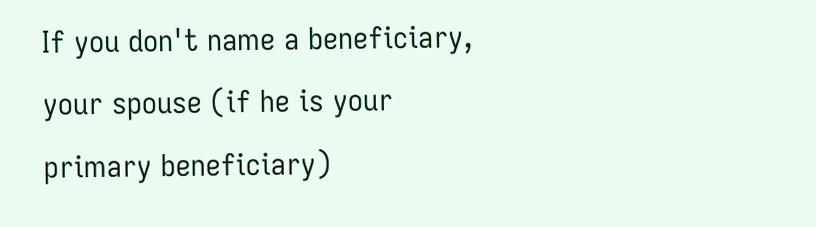If you don't name a beneficiary, your spouse (if he is your primary beneficiary)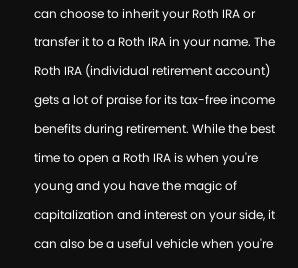can choose to inherit your Roth IRA or transfer it to a Roth IRA in your name. The Roth IRA (individual retirement account) gets a lot of praise for its tax-free income benefits during retirement. While the best time to open a Roth IRA is when you're young and you have the magic of capitalization and interest on your side, it can also be a useful vehicle when you're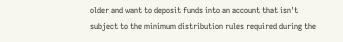older and want to deposit funds into an account that isn't subject to the minimum distribution rules required during the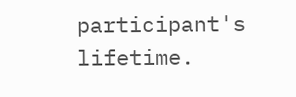participant's lifetime.